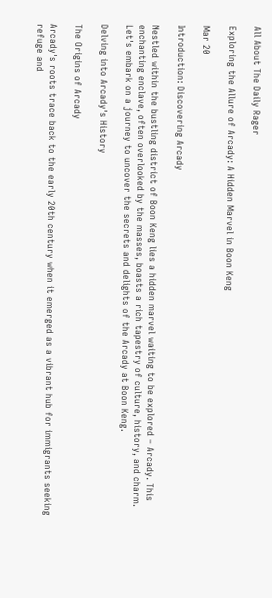All About The Daily Rager

Exploring the Allure of Arcady: A Hidden Marvel in Boon Keng

Mar 20

Introduction: Discovering Arcady

Nestled within the bustling district of Boon Keng lies a hidden marvel waiting to be explored – Arcady. This enchanting enclave, often overlooked by the masses, boasts a rich tapestry of culture, history, and charm. Let's embark on a journey to uncover the secrets and delights of the Arcady at Boon Keng.

Delving into Arcady's History

The Origins of Arcady

Arcady's roots trace back to the early 20th century when it emerged as a vibrant hub for immigrants seeking refuge and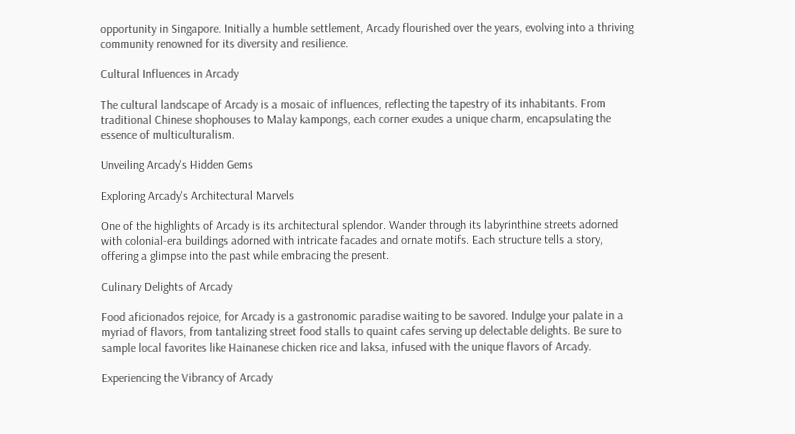opportunity in Singapore. Initially a humble settlement, Arcady flourished over the years, evolving into a thriving community renowned for its diversity and resilience.

Cultural Influences in Arcady

The cultural landscape of Arcady is a mosaic of influences, reflecting the tapestry of its inhabitants. From traditional Chinese shophouses to Malay kampongs, each corner exudes a unique charm, encapsulating the essence of multiculturalism.

Unveiling Arcady's Hidden Gems

Exploring Arcady's Architectural Marvels

One of the highlights of Arcady is its architectural splendor. Wander through its labyrinthine streets adorned with colonial-era buildings adorned with intricate facades and ornate motifs. Each structure tells a story, offering a glimpse into the past while embracing the present.

Culinary Delights of Arcady

Food aficionados rejoice, for Arcady is a gastronomic paradise waiting to be savored. Indulge your palate in a myriad of flavors, from tantalizing street food stalls to quaint cafes serving up delectable delights. Be sure to sample local favorites like Hainanese chicken rice and laksa, infused with the unique flavors of Arcady.

Experiencing the Vibrancy of Arcady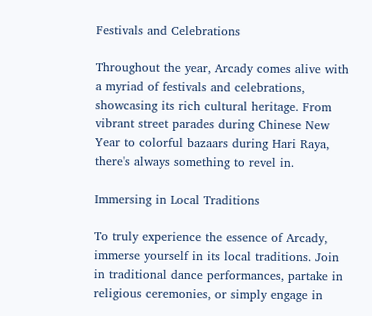Festivals and Celebrations

Throughout the year, Arcady comes alive with a myriad of festivals and celebrations, showcasing its rich cultural heritage. From vibrant street parades during Chinese New Year to colorful bazaars during Hari Raya, there's always something to revel in.

Immersing in Local Traditions

To truly experience the essence of Arcady, immerse yourself in its local traditions. Join in traditional dance performances, partake in religious ceremonies, or simply engage in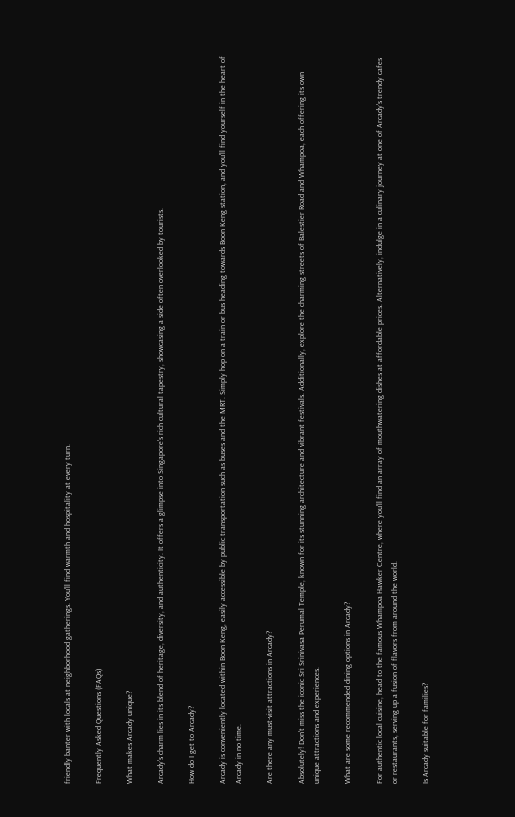friendly banter with locals at neighborhood gatherings. You'll find warmth and hospitality at every turn.

Frequently Asked Questions (FAQs)

What makes Arcady unique?

Arcady's charm lies in its blend of heritage, diversity, and authenticity. It offers a glimpse into Singapore's rich cultural tapestry, showcasing a side often overlooked by tourists.

How do I get to Arcady?

Arcady is conveniently located within Boon Keng, easily accessible by public transportation such as buses and the MRT. Simply hop on a train or bus heading towards Boon Keng station, and you'll find yourself in the heart of Arcady in no time.

Are there any must-visit attractions in Arcady?

Absolutely! Don't miss the iconic Sri Srinivasa Perumal Temple, known for its stunning architecture and vibrant festivals. Additionally, explore the charming streets of Balestier Road and Whampoa, each offering its own unique attractions and experiences.

What are some recommended dining options in Arcady?

For authentic local cuisine, head to the famous Whampoa Hawker Centre, where you'll find an array of mouthwatering dishes at affordable prices. Alternatively, indulge in a culinary journey at one of Arcady's trendy cafes or restaurants, serving up a fusion of flavors from around the world.

Is Arcady suitable for families?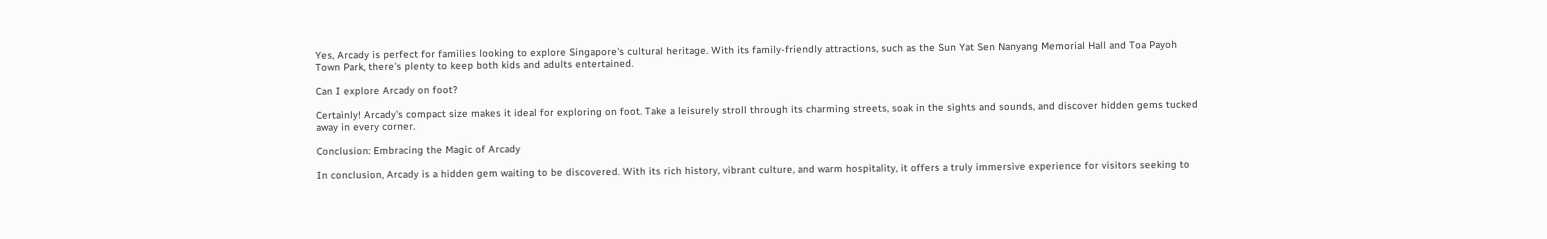Yes, Arcady is perfect for families looking to explore Singapore's cultural heritage. With its family-friendly attractions, such as the Sun Yat Sen Nanyang Memorial Hall and Toa Payoh Town Park, there's plenty to keep both kids and adults entertained.

Can I explore Arcady on foot?

Certainly! Arcady's compact size makes it ideal for exploring on foot. Take a leisurely stroll through its charming streets, soak in the sights and sounds, and discover hidden gems tucked away in every corner.

Conclusion: Embracing the Magic of Arcady

In conclusion, Arcady is a hidden gem waiting to be discovered. With its rich history, vibrant culture, and warm hospitality, it offers a truly immersive experience for visitors seeking to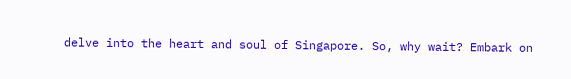delve into the heart and soul of Singapore. So, why wait? Embark on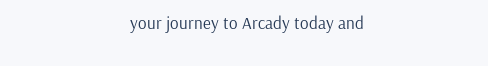your journey to Arcady today and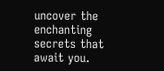uncover the enchanting secrets that await you.